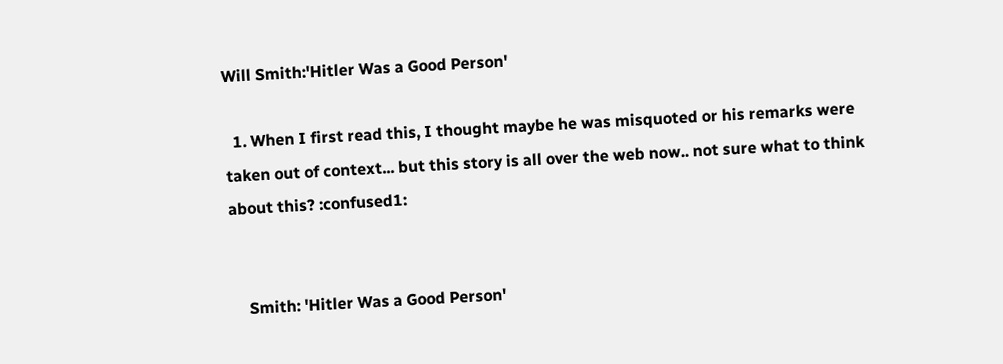Will Smith:'Hitler Was a Good Person'

  1. When I first read this, I thought maybe he was misquoted or his remarks were taken out of context... but this story is all over the web now.. not sure what to think about this? :confused1:


    Smith: 'Hitler Was a Good Person'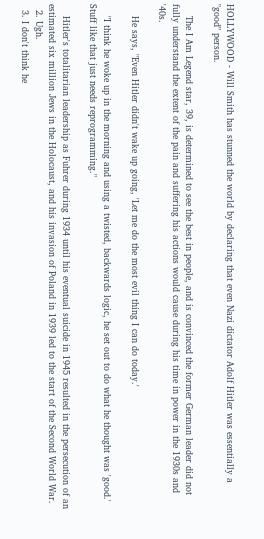HOLLYWOOD - Will Smith has stunned the world by declaring that even Nazi dictator Adolf Hitler was essentially a "good" person.

    The I Am Legend star, 39, is determined to see the best in people, and is convinced the former German leader did not fully understand the extent of the pain and suffering his actions would cause during his time in power in the 1930s and '40s.

    He says, "Even Hitler didn't wake up going, 'Let me do the most evil thing I can do today.'

    "I think he woke up in the morning and using a twisted, backwards logic, he set out to do what he thought was 'good.' Stuff like that just needs reprogramming."

    Hitler's totalitarian leadership as Fuhrer during 1934 until his eventual suicide in 1945 resulted in the persecution of an estimated six million Jews in the Holocaust, and his invasion of Poland in 1939 led to the start of the Second World War.
  2. Ugh.
  3. I don't think he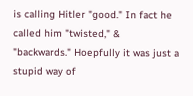is calling Hitler "good." In fact he called him "twisted," & "backwards." Hoepfully it was just a stupid way of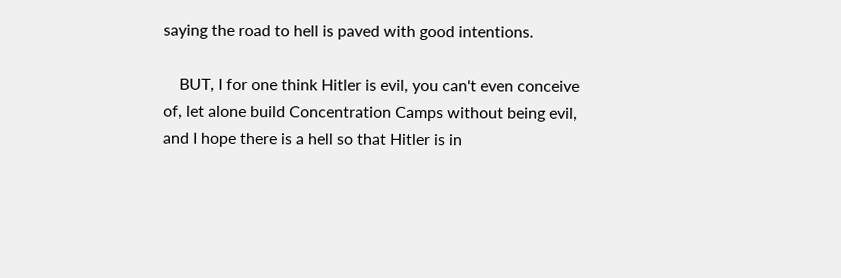saying the road to hell is paved with good intentions.

    BUT, I for one think Hitler is evil, you can't even conceive of, let alone build Concentration Camps without being evil, and I hope there is a hell so that Hitler is in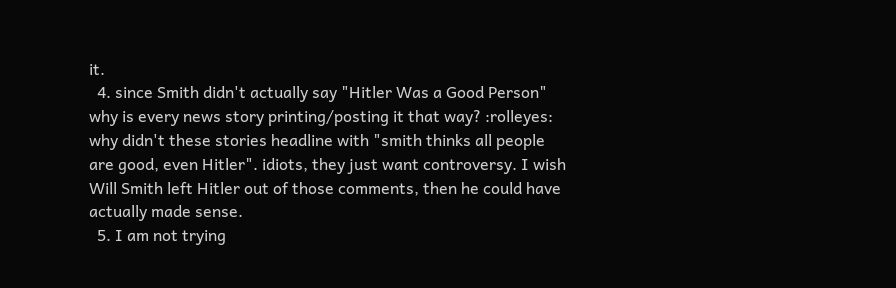it.
  4. since Smith didn't actually say "Hitler Was a Good Person" why is every news story printing/posting it that way? :rolleyes: why didn't these stories headline with "smith thinks all people are good, even Hitler". idiots, they just want controversy. I wish Will Smith left Hitler out of those comments, then he could have actually made sense.
  5. I am not trying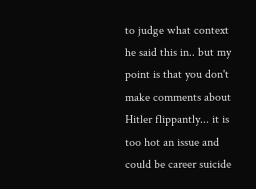to judge what context he said this in.. but my point is that you don't make comments about Hitler flippantly... it is too hot an issue and could be career suicide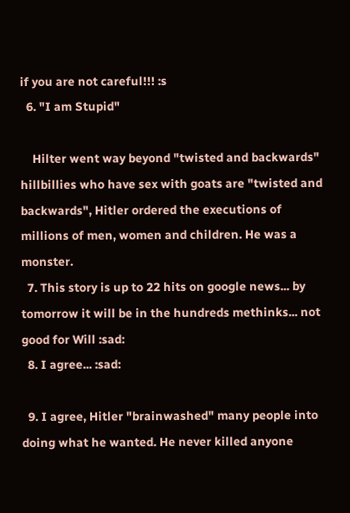if you are not careful!!! :s
  6. "I am Stupid"

    Hilter went way beyond "twisted and backwards" hillbillies who have sex with goats are "twisted and backwards", Hitler ordered the executions of millions of men, women and children. He was a monster.
  7. This story is up to 22 hits on google news... by tomorrow it will be in the hundreds methinks... not good for Will :sad:
  8. I agree... :sad:

  9. I agree, Hitler "brainwashed" many people into doing what he wanted. He never killed anyone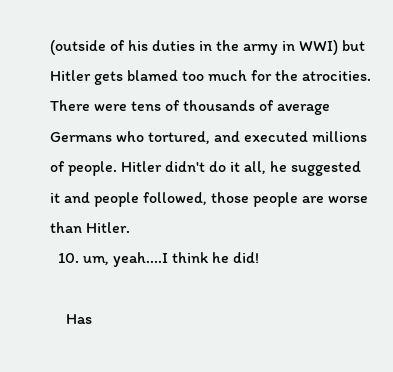(outside of his duties in the army in WWI) but Hitler gets blamed too much for the atrocities. There were tens of thousands of average Germans who tortured, and executed millions of people. Hitler didn't do it all, he suggested it and people followed, those people are worse than Hitler.
  10. um, yeah....I think he did!

    Has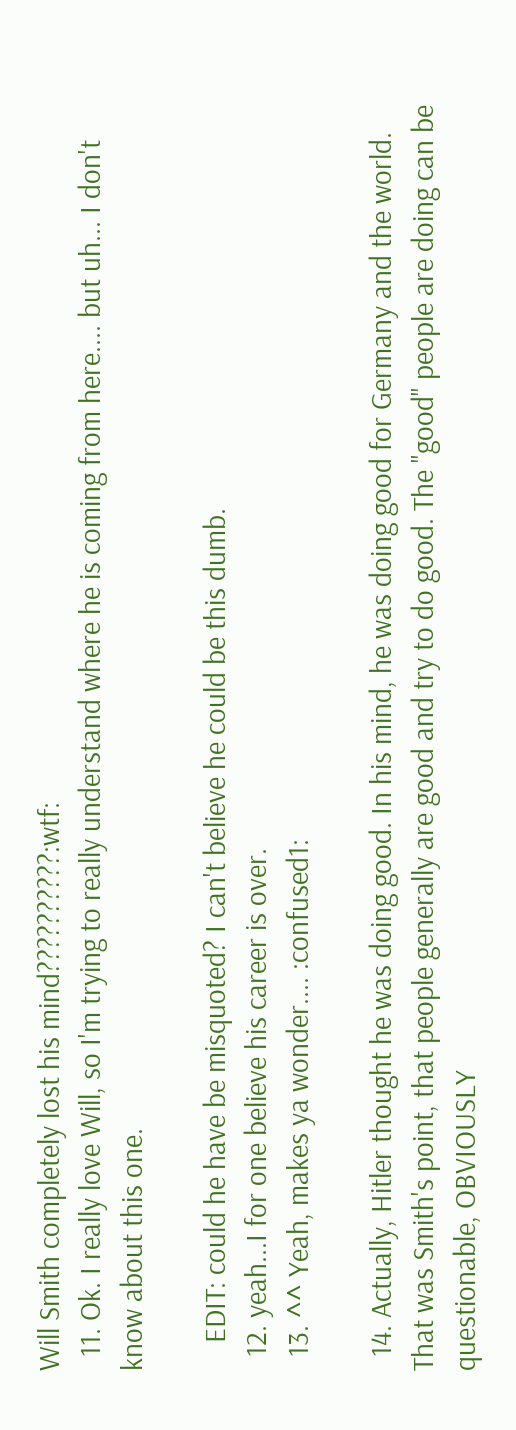Will Smith completely lost his mind??????????:wtf:
  11. Ok. I really love Will, so I'm trying to really understand where he is coming from here.... but uh... I don't know about this one.

    EDIT: could he have be misquoted? I can't believe he could be this dumb.
  12. yeah...I for one believe his career is over.
  13. ^^ Yeah, makes ya wonder.... :confused1:

  14. Actually, Hitler thought he was doing good. In his mind, he was doing good for Germany and the world. That was Smith's point, that people generally are good and try to do good. The "good" people are doing can be questionable, OBVIOUSLY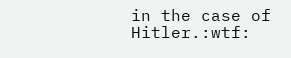in the case of Hitler.:wtf: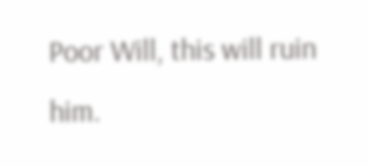Poor Will, this will ruin him.